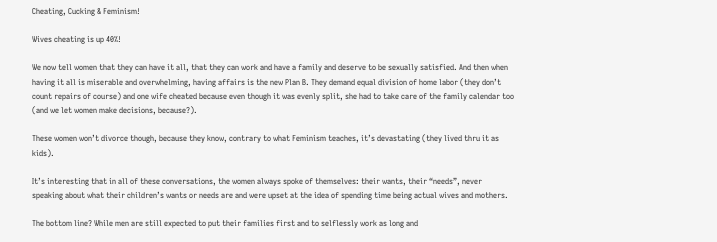Cheating, Cucking & Feminism!

Wives cheating is up 40%!

We now tell women that they can have it all, that they can work and have a family and deserve to be sexually satisfied. And then when having it all is miserable and overwhelming, having affairs is the new Plan B. They demand equal division of home labor (they don’t count repairs of course) and one wife cheated because even though it was evenly split, she had to take care of the family calendar too (and we let women make decisions, because?).

These women won’t divorce though, because they know, contrary to what Feminism teaches, it’s devastating (they lived thru it as kids).

It’s interesting that in all of these conversations, the women always spoke of themselves: their wants, their “needs”, never speaking about what their children’s wants or needs are and were upset at the idea of spending time being actual wives and mothers.

The bottom line? While men are still expected to put their families first and to selflessly work as long and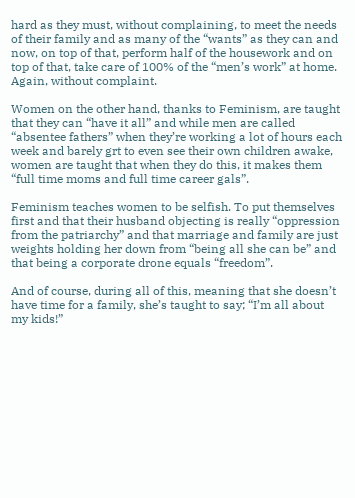hard as they must, without complaining, to meet the needs of their family and as many of the “wants” as they can and now, on top of that, perform half of the housework and on top of that, take care of 100% of the “men’s work” at home. Again, without complaint.

Women on the other hand, thanks to Feminism, are taught that they can “have it all” and while men are called “absentee fathers” when they’re working a lot of hours each week and barely grt to even see their own children awake, women are taught that when they do this, it makes them “full time moms and full time career gals”.

Feminism teaches women to be selfish. To put themselves first and that their husband objecting is really “oppression from the patriarchy” and that marriage and family are just weights holding her down from “being all she can be” and that being a corporate drone equals “freedom”.

And of course, during all of this, meaning that she doesn’t have time for a family, she’s taught to say; “I’m all about my kids!”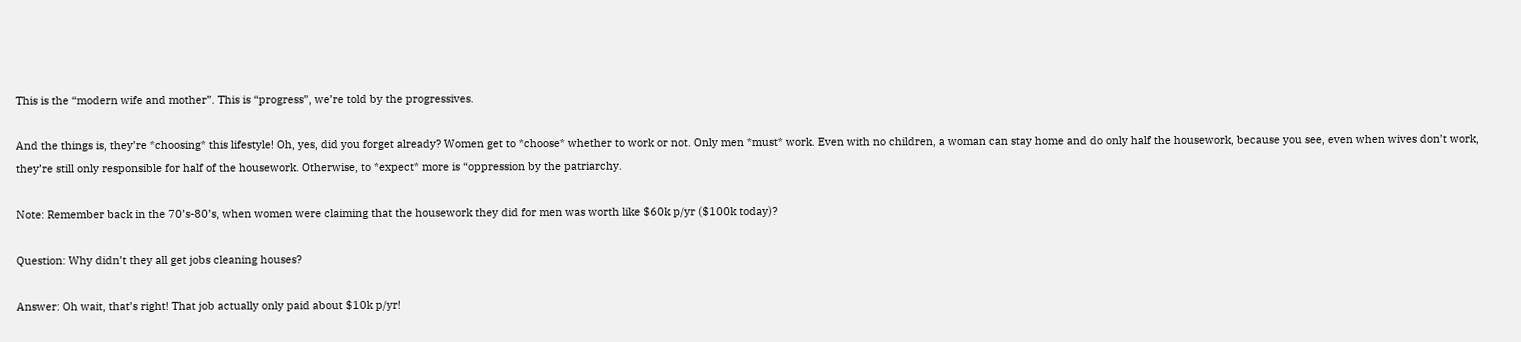This is the “modern wife and mother”. This is “progress”, we’re told by the progressives.

And the things is, they’re *choosing* this lifestyle! Oh, yes, did you forget already? Women get to *choose* whether to work or not. Only men *must* work. Even with no children, a woman can stay home and do only half the housework, because you see, even when wives don’t work, they’re still only responsible for half of the housework. Otherwise, to *expect* more is “oppression by the patriarchy.

Note: Remember back in the 70’s-80’s, when women were claiming that the housework they did for men was worth like $60k p/yr ($100k today)?

Question: Why didn’t they all get jobs cleaning houses?

Answer: Oh wait, that’s right! That job actually only paid about $10k p/yr!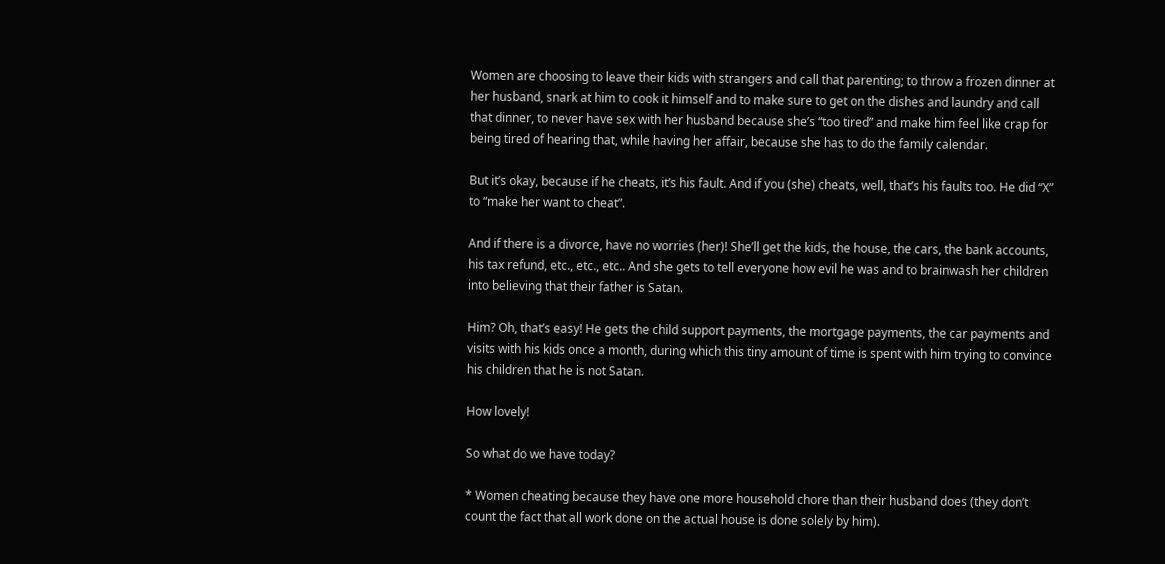Women are choosing to leave their kids with strangers and call that parenting; to throw a frozen dinner at her husband, snark at him to cook it himself and to make sure to get on the dishes and laundry and call that dinner, to never have sex with her husband because she’s “too tired” and make him feel like crap for being tired of hearing that, while having her affair, because she has to do the family calendar.

But it’s okay, because if he cheats, it’s his fault. And if you (she) cheats, well, that’s his faults too. He did “X” to “make her want to cheat”.

And if there is a divorce, have no worries (her)! She’ll get the kids, the house, the cars, the bank accounts, his tax refund, etc., etc., etc.. And she gets to tell everyone how evil he was and to brainwash her children into believing that their father is Satan.

Him? Oh, that’s easy! He gets the child support payments, the mortgage payments, the car payments and visits with his kids once a month, during which this tiny amount of time is spent with him trying to convince his children that he is not Satan.

How lovely!

So what do we have today?

* Women cheating because they have one more household chore than their husband does (they don’t count the fact that all work done on the actual house is done solely by him).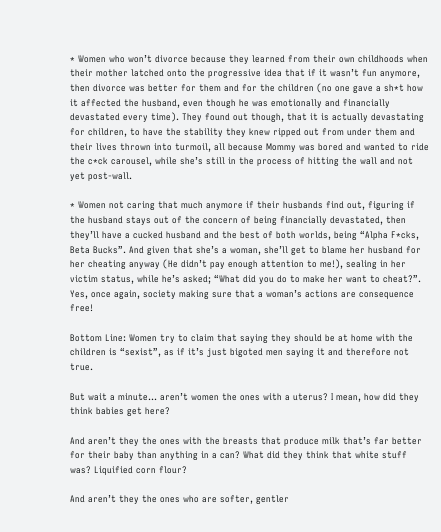* Women who won’t divorce because they learned from their own childhoods when their mother latched onto the progressive idea that if it wasn’t fun anymore, then divorce was better for them and for the children (no one gave a sh*t how it affected the husband, even though he was emotionally and financially devastated every time). They found out though, that it is actually devastating for children, to have the stability they knew ripped out from under them and their lives thrown into turmoil, all because Mommy was bored and wanted to ride the c*ck carousel, while she’s still in the process of hitting the wall and not yet post-wall.

* Women not caring that much anymore if their husbands find out, figuring if the husband stays out of the concern of being financially devastated, then they’ll have a cucked husband and the best of both worlds, being “Alpha F*cks, Beta Bucks”. And given that she’s a woman, she’ll get to blame her husband for her cheating anyway (He didn’t pay enough attention to me!), sealing in her victim status, while he’s asked; “What did you do to make her want to cheat?”. Yes, once again, society making sure that a woman’s actions are consequence free!

Bottom Line: Women try to claim that saying they should be at home with the children is “sexist”, as if it’s just bigoted men saying it and therefore not true.

But wait a minute… aren’t women the ones with a uterus? I mean, how did they think babies get here?

And aren’t they the ones with the breasts that produce milk that’s far better for their baby than anything in a can? What did they think that white stuff was? Liquified corn flour?

And aren’t they the ones who are softer, gentler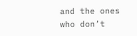and the ones who don’t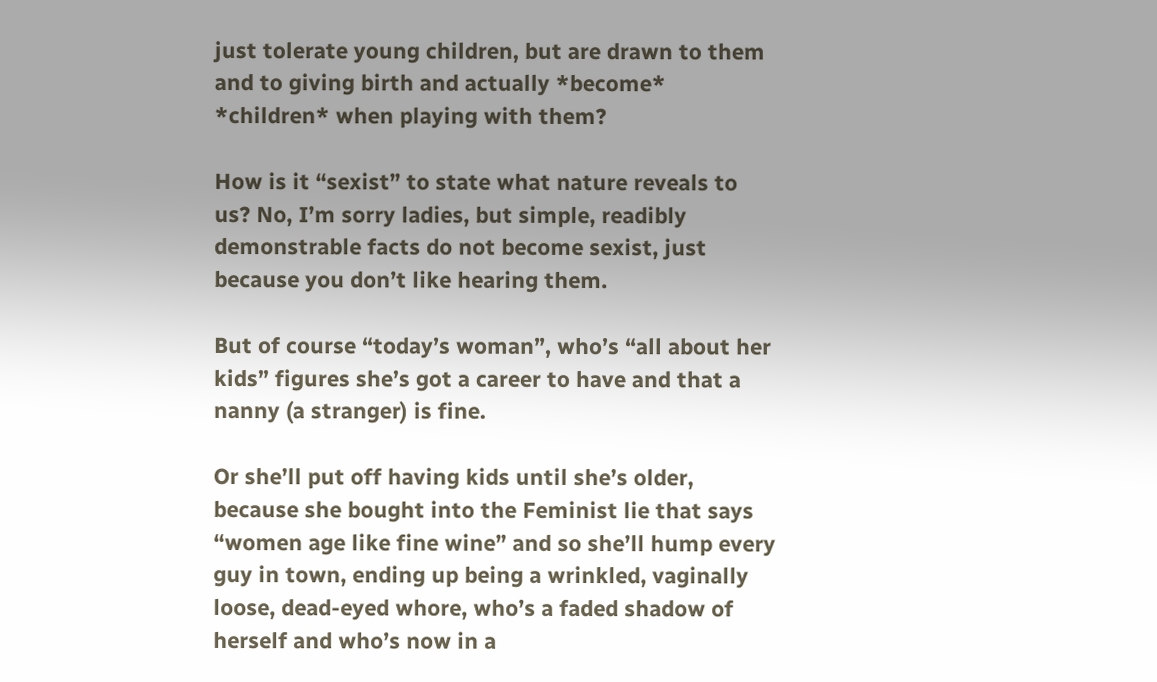just tolerate young children, but are drawn to them and to giving birth and actually *become* *children* when playing with them?

How is it “sexist” to state what nature reveals to us? No, I’m sorry ladies, but simple, readibly demonstrable facts do not become sexist, just because you don’t like hearing them.

But of course “today’s woman”, who’s “all about her kids” figures she’s got a career to have and that a nanny (a stranger) is fine.

Or she’ll put off having kids until she’s older, because she bought into the Feminist lie that says “women age like fine wine” and so she’ll hump every guy in town, ending up being a wrinkled, vaginally loose, dead-eyed whore, who’s a faded shadow of herself and who’s now in a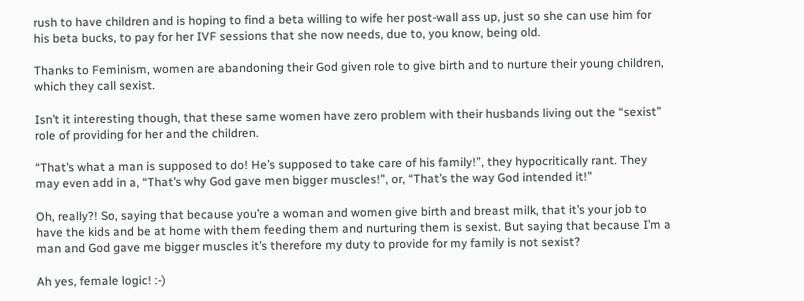rush to have children and is hoping to find a beta willing to wife her post-wall ass up, just so she can use him for his beta bucks, to pay for her IVF sessions that she now needs, due to, you know, being old.

Thanks to Feminism, women are abandoning their God given role to give birth and to nurture their young children, which they call sexist.

Isn’t it interesting though, that these same women have zero problem with their husbands living out the “sexist” role of providing for her and the children.

“That’s what a man is supposed to do! He’s supposed to take care of his family!”, they hypocritically rant. They may even add in a, “That’s why God gave men bigger muscles!”, or, “That’s the way God intended it!”

Oh, really?! So, saying that because you’re a woman and women give birth and breast milk, that it’s your job to have the kids and be at home with them feeding them and nurturing them is sexist. But saying that because I’m a man and God gave me bigger muscles it’s therefore my duty to provide for my family is not sexist?

Ah yes, female logic! :-)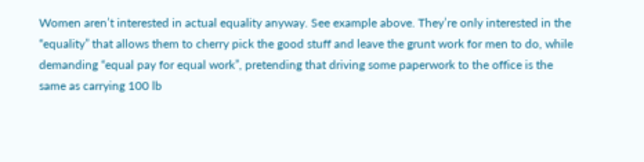Women aren’t interested in actual equality anyway. See example above. They’re only interested in the “equality” that allows them to cherry pick the good stuff and leave the grunt work for men to do, while demanding “equal pay for equal work”, pretending that driving some paperwork to the office is the same as carrying 100 lb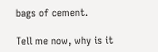bags of cement.

Tell me now, why is it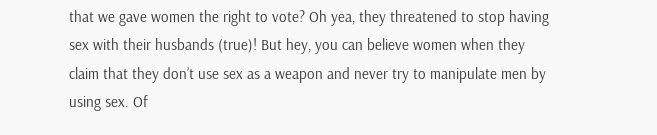that we gave women the right to vote? Oh yea, they threatened to stop having sex with their husbands (true)! But hey, you can believe women when they claim that they don’t use sex as a weapon and never try to manipulate men by using sex. Of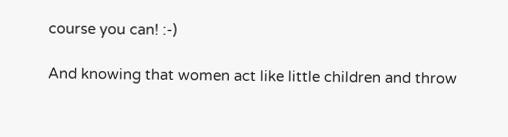course you can! :-)

And knowing that women act like little children and throw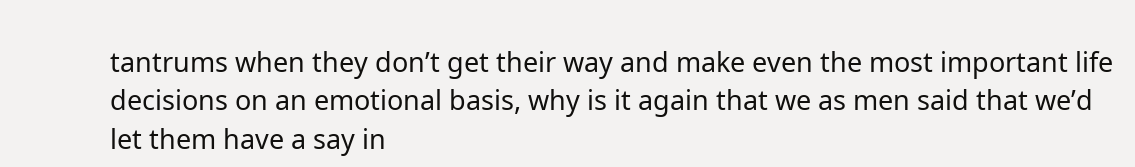tantrums when they don’t get their way and make even the most important life decisions on an emotional basis, why is it again that we as men said that we’d let them have a say in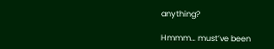anything?

Hmmm… must’ve been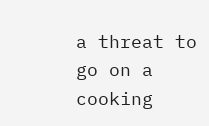a threat to go on a cooking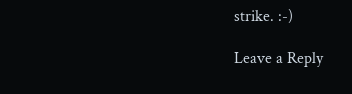strike. :-)

Leave a Reply